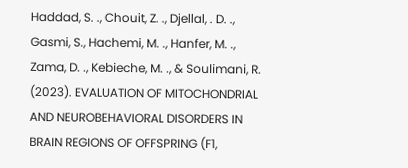Haddad, S. ., Chouit, Z. ., Djellal, . D. ., Gasmi, S., Hachemi, M. ., Hanfer, M. ., Zama, D. ., Kebieche, M. ., & Soulimani, R. (2023). EVALUATION OF MITOCHONDRIAL AND NEUROBEHAVIORAL DISORDERS IN BRAIN REGIONS OF OFFSPRING (F1,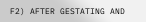F2) AFTER GESTATING AND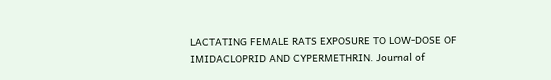LACTATING FEMALE RATS EXPOSURE TO LOW-DOSE OF IMIDACLOPRID AND CYPERMETHRIN. Journal of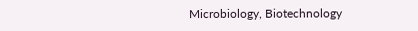Microbiology, Biotechnology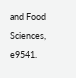and Food Sciences, e9541.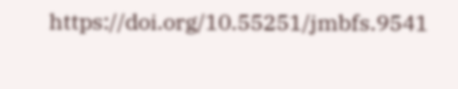https://doi.org/10.55251/jmbfs.9541